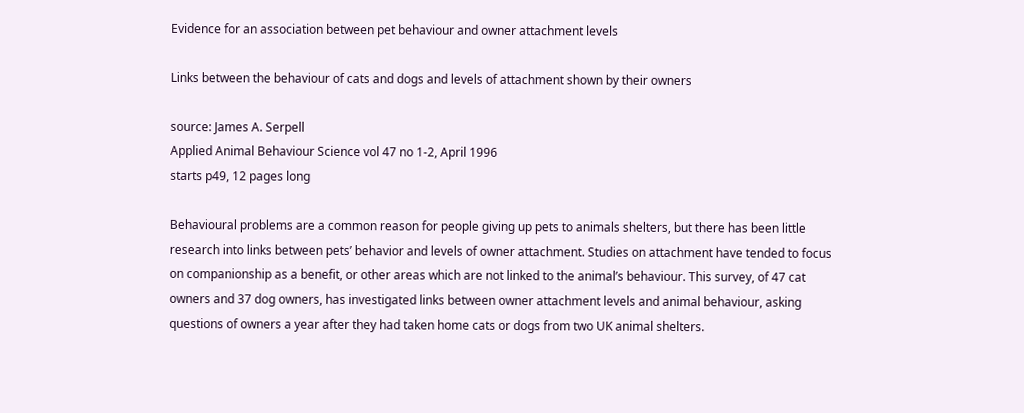Evidence for an association between pet behaviour and owner attachment levels

Links between the behaviour of cats and dogs and levels of attachment shown by their owners

source: James A. Serpell
Applied Animal Behaviour Science vol 47 no 1-2, April 1996
starts p49, 12 pages long

Behavioural problems are a common reason for people giving up pets to animals shelters, but there has been little research into links between pets’ behavior and levels of owner attachment. Studies on attachment have tended to focus on companionship as a benefit, or other areas which are not linked to the animal’s behaviour. This survey, of 47 cat owners and 37 dog owners, has investigated links between owner attachment levels and animal behaviour, asking questions of owners a year after they had taken home cats or dogs from two UK animal shelters.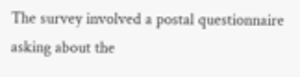The survey involved a postal questionnaire asking about the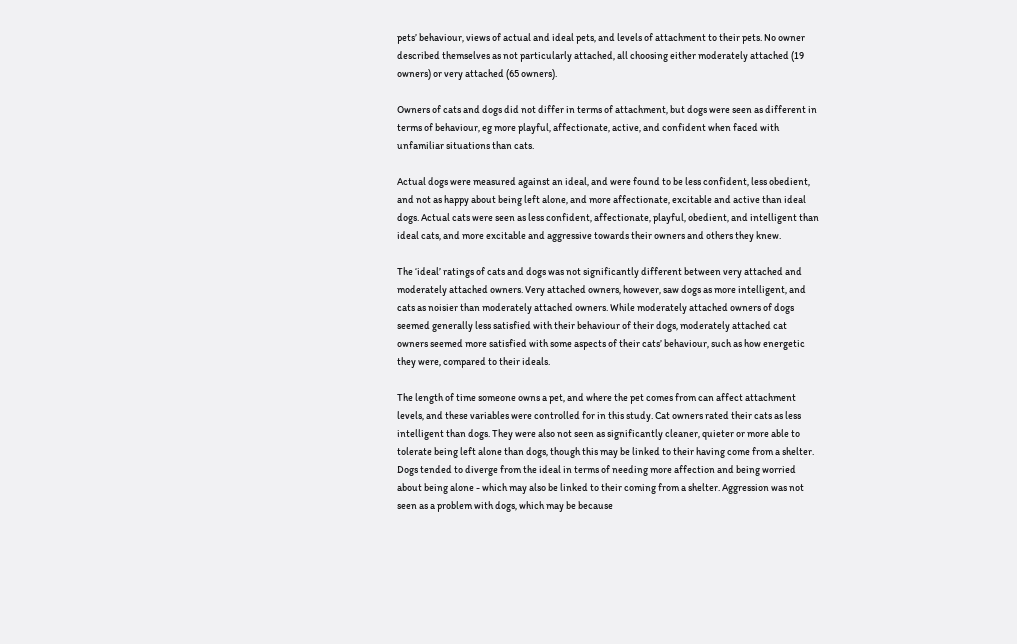pets’ behaviour, views of actual and ideal pets, and levels of attachment to their pets. No owner described themselves as not particularly attached, all choosing either moderately attached (19 owners) or very attached (65 owners).

Owners of cats and dogs did not differ in terms of attachment, but dogs were seen as different in terms of behaviour, eg more playful, affectionate, active, and confident when faced with unfamiliar situations than cats.

Actual dogs were measured against an ideal, and were found to be less confident, less obedient, and not as happy about being left alone, and more affectionate, excitable and active than ideal dogs. Actual cats were seen as less confident, affectionate, playful, obedient, and intelligent than ideal cats, and more excitable and aggressive towards their owners and others they knew.

The ‘ideal’ ratings of cats and dogs was not significantly different between very attached and moderately attached owners. Very attached owners, however, saw dogs as more intelligent, and cats as noisier than moderately attached owners. While moderately attached owners of dogs seemed generally less satisfied with their behaviour of their dogs, moderately attached cat owners seemed more satisfied with some aspects of their cats’ behaviour, such as how energetic they were, compared to their ideals.

The length of time someone owns a pet, and where the pet comes from can affect attachment levels, and these variables were controlled for in this study. Cat owners rated their cats as less intelligent than dogs. They were also not seen as significantly cleaner, quieter or more able to tolerate being left alone than dogs, though this may be linked to their having come from a shelter. Dogs tended to diverge from the ideal in terms of needing more affection and being worried about being alone - which may also be linked to their coming from a shelter. Aggression was not seen as a problem with dogs, which may be because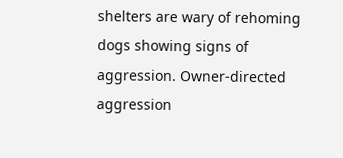shelters are wary of rehoming dogs showing signs of aggression. Owner-directed aggression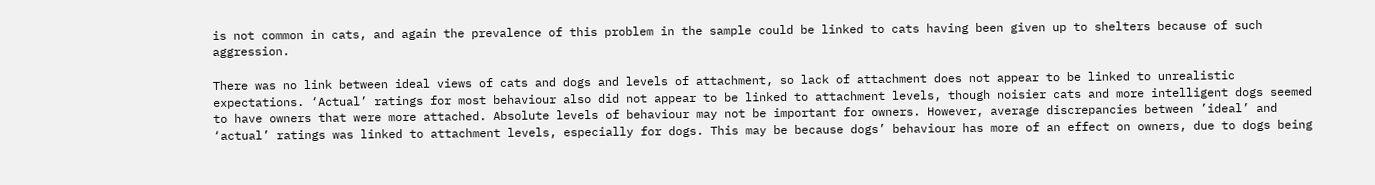is not common in cats, and again the prevalence of this problem in the sample could be linked to cats having been given up to shelters because of such aggression.

There was no link between ideal views of cats and dogs and levels of attachment, so lack of attachment does not appear to be linked to unrealistic expectations. ‘Actual’ ratings for most behaviour also did not appear to be linked to attachment levels, though noisier cats and more intelligent dogs seemed to have owners that were more attached. Absolute levels of behaviour may not be important for owners. However, average discrepancies between ’ideal’ and ‘actual’ ratings was linked to attachment levels, especially for dogs. This may be because dogs’ behaviour has more of an effect on owners, due to dogs being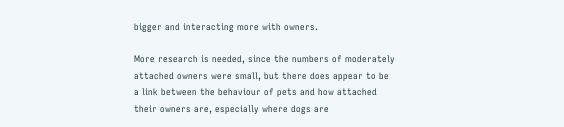bigger and interacting more with owners.

More research is needed, since the numbers of moderately attached owners were small, but there does appear to be a link between the behaviour of pets and how attached their owners are, especially where dogs are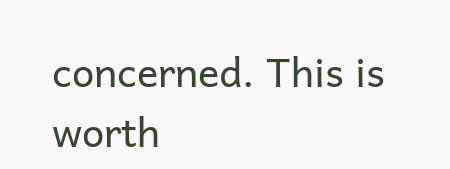concerned. This is worth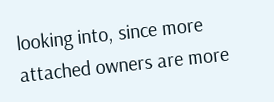looking into, since more attached owners are more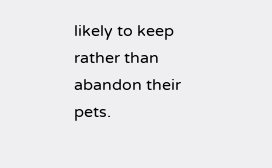likely to keep rather than abandon their pets.